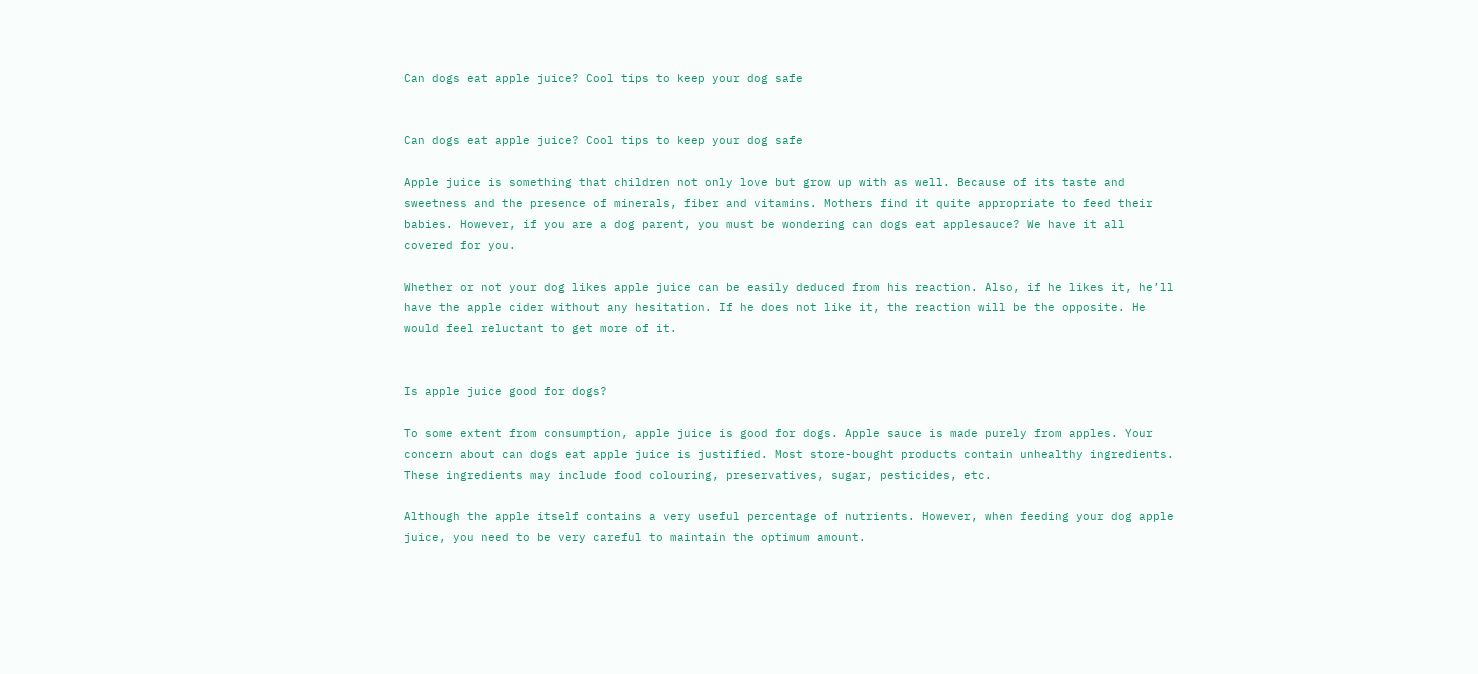Can dogs eat apple juice? Cool tips to keep your dog safe


Can dogs eat apple juice? Cool tips to keep your dog safe

Apple juice is something that children not only love but grow up with as well. Because of its taste and sweetness and the presence of minerals, fiber and vitamins. Mothers find it quite appropriate to feed their babies. However, if you are a dog parent, you must be wondering can dogs eat applesauce? We have it all covered for you.

Whether or not your dog likes apple juice can be easily deduced from his reaction. Also, if he likes it, he’ll have the apple cider without any hesitation. If he does not like it, the reaction will be the opposite. He would feel reluctant to get more of it.


Is apple juice good for dogs?

To some extent from consumption, apple juice is good for dogs. Apple sauce is made purely from apples. Your concern about can dogs eat apple juice is justified. Most store-bought products contain unhealthy ingredients. These ingredients may include food colouring, preservatives, sugar, pesticides, etc.

Although the apple itself contains a very useful percentage of nutrients. However, when feeding your dog apple juice, you need to be very careful to maintain the optimum amount.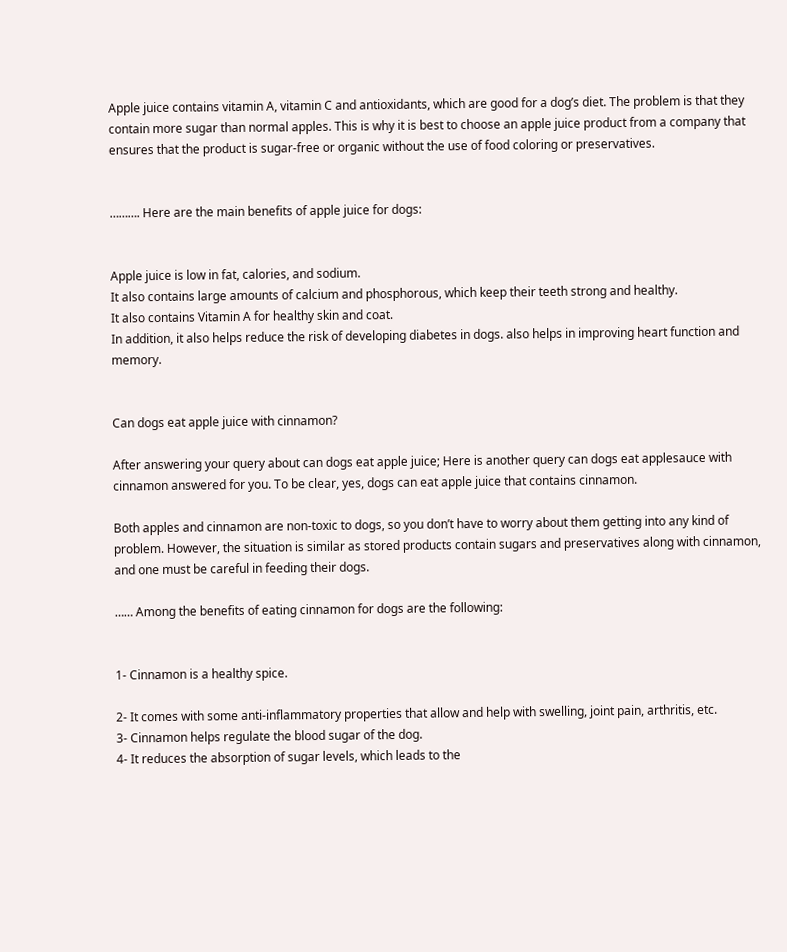Apple juice contains vitamin A, vitamin C and antioxidants, which are good for a dog’s diet. The problem is that they contain more sugar than normal apples. This is why it is best to choose an apple juice product from a company that ensures that the product is sugar-free or organic without the use of food coloring or preservatives.


………. Here are the main benefits of apple juice for dogs:


Apple juice is low in fat, calories, and sodium.
It also contains large amounts of calcium and phosphorous, which keep their teeth strong and healthy.
It also contains Vitamin A for healthy skin and coat.
In addition, it also helps reduce the risk of developing diabetes in dogs. also helps in improving heart function and memory.


Can dogs eat apple juice with cinnamon?

After answering your query about can dogs eat apple juice; Here is another query can dogs eat applesauce with cinnamon answered for you. To be clear, yes, dogs can eat apple juice that contains cinnamon.

Both apples and cinnamon are non-toxic to dogs, so you don’t have to worry about them getting into any kind of problem. However, the situation is similar as stored products contain sugars and preservatives along with cinnamon, and one must be careful in feeding their dogs.

…… Among the benefits of eating cinnamon for dogs are the following:


1- Cinnamon is a healthy spice.

2- It comes with some anti-inflammatory properties that allow and help with swelling, joint pain, arthritis, etc.
3- Cinnamon helps regulate the blood sugar of the dog.
4- It reduces the absorption of sugar levels, which leads to the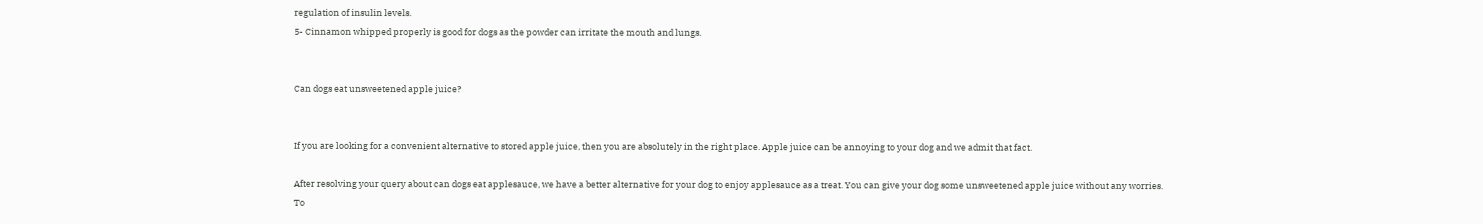regulation of insulin levels.
5- Cinnamon whipped properly is good for dogs as the powder can irritate the mouth and lungs.


Can dogs eat unsweetened apple juice?


If you are looking for a convenient alternative to stored apple juice, then you are absolutely in the right place. Apple juice can be annoying to your dog and we admit that fact.

After resolving your query about can dogs eat applesauce, we have a better alternative for your dog to enjoy applesauce as a treat. You can give your dog some unsweetened apple juice without any worries. To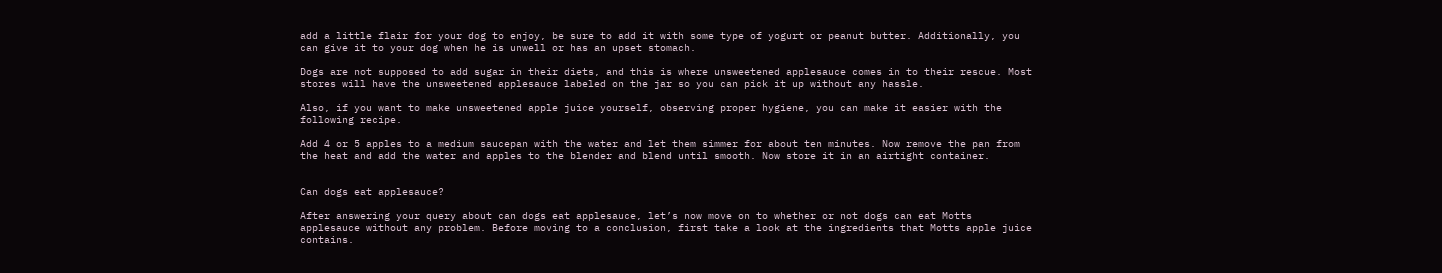add a little flair for your dog to enjoy, be sure to add it with some type of yogurt or peanut butter. Additionally, you can give it to your dog when he is unwell or has an upset stomach.

Dogs are not supposed to add sugar in their diets, and this is where unsweetened applesauce comes in to their rescue. Most stores will have the unsweetened applesauce labeled on the jar so you can pick it up without any hassle.

Also, if you want to make unsweetened apple juice yourself, observing proper hygiene, you can make it easier with the following recipe.

Add 4 or 5 apples to a medium saucepan with the water and let them simmer for about ten minutes. Now remove the pan from the heat and add the water and apples to the blender and blend until smooth. Now store it in an airtight container.


Can dogs eat applesauce?

After answering your query about can dogs eat applesauce, let’s now move on to whether or not dogs can eat Motts applesauce without any problem. Before moving to a conclusion, first take a look at the ingredients that Motts apple juice contains.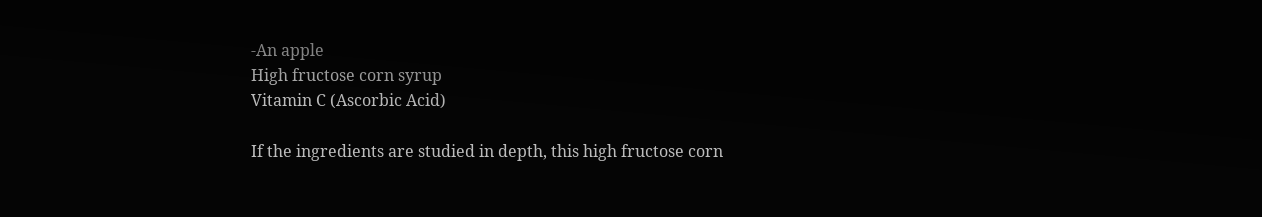-An apple
High fructose corn syrup
Vitamin C (Ascorbic Acid)

If the ingredients are studied in depth, this high fructose corn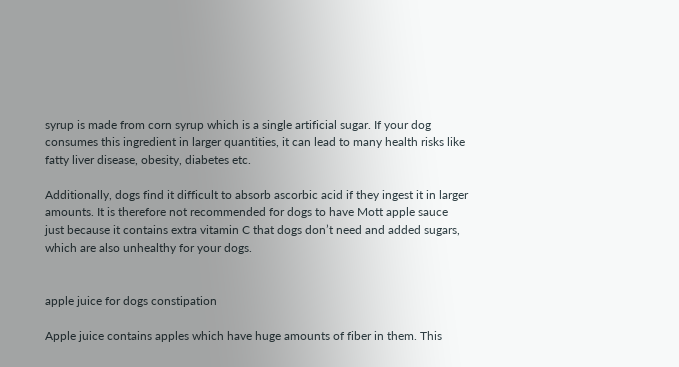syrup is made from corn syrup which is a single artificial sugar. If your dog consumes this ingredient in larger quantities, it can lead to many health risks like fatty liver disease, obesity, diabetes etc.

Additionally, dogs find it difficult to absorb ascorbic acid if they ingest it in larger amounts. It is therefore not recommended for dogs to have Mott apple sauce just because it contains extra vitamin C that dogs don’t need and added sugars, which are also unhealthy for your dogs.


apple juice for dogs constipation

Apple juice contains apples which have huge amounts of fiber in them. This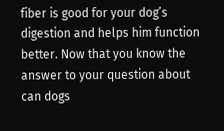fiber is good for your dog’s digestion and helps him function better. Now that you know the answer to your question about can dogs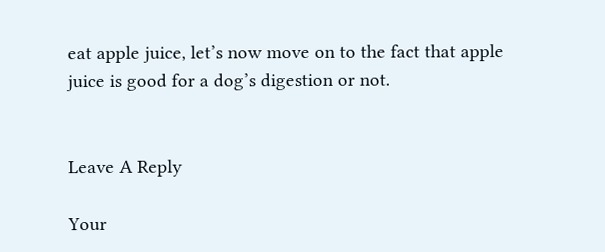eat apple juice, let’s now move on to the fact that apple juice is good for a dog’s digestion or not.


Leave A Reply

Your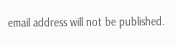email address will not be published.